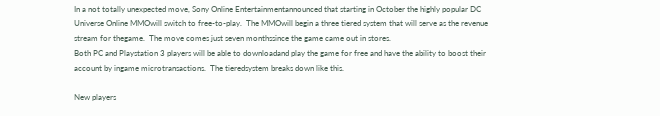In a not totally unexpected move, Sony Online Entertainmentannounced that starting in October the highly popular DC Universe Online MMOwill switch to free-to-play.  The MMOwill begin a three tiered system that will serve as the revenue stream for thegame.  The move comes just seven monthssince the game came out in stores.
Both PC and Playstation 3 players will be able to downloadand play the game for free and have the ability to boost their account by ingame microtransactions.  The tieredsystem breaks down like this.

New players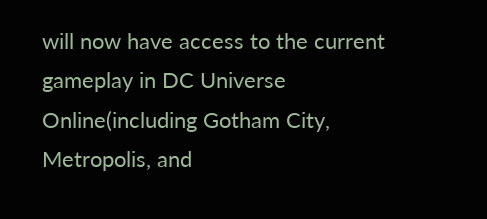will now have access to the current gameplay in DC Universe Online(including Gotham City, Metropolis, and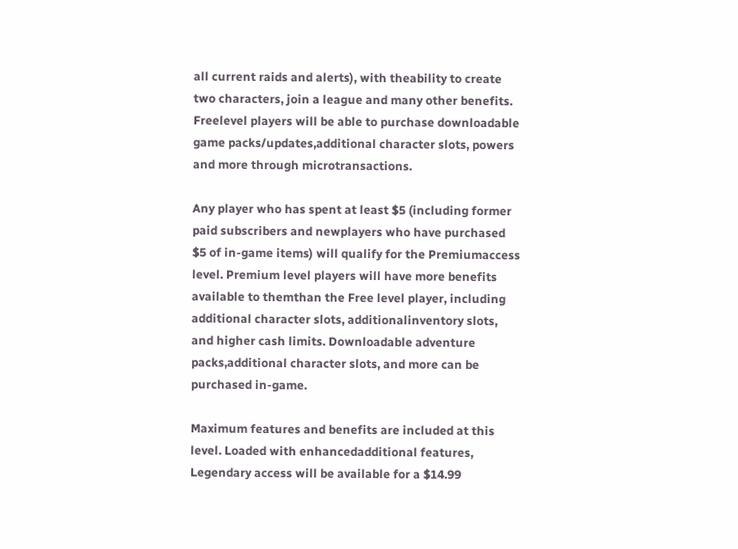all current raids and alerts), with theability to create two characters, join a league and many other benefits. Freelevel players will be able to purchase downloadable game packs/updates,additional character slots, powers and more through microtransactions.

Any player who has spent at least $5 (including former paid subscribers and newplayers who have purchased $5 of in-game items) will qualify for the Premiumaccess level. Premium level players will have more benefits available to themthan the Free level player, including additional character slots, additionalinventory slots, and higher cash limits. Downloadable adventure packs,additional character slots, and more can be purchased in-game.

Maximum features and benefits are included at this level. Loaded with enhancedadditional features, Legendary access will be available for a $14.99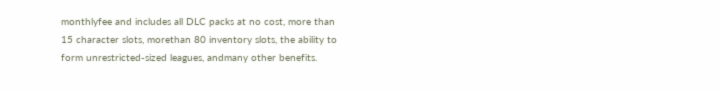monthlyfee and includes all DLC packs at no cost, more than 15 character slots, morethan 80 inventory slots, the ability to form unrestricted-sized leagues, andmany other benefits.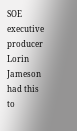SOE executive producer Lorin Jameson had this to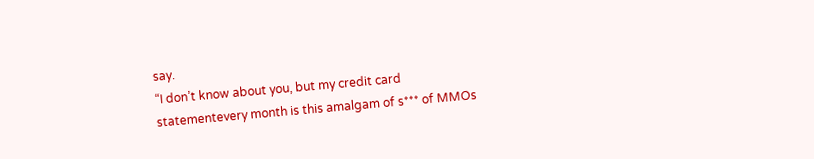say.
“I don’t know about you, but my credit card statementevery month is this amalgam of s*** of MMOs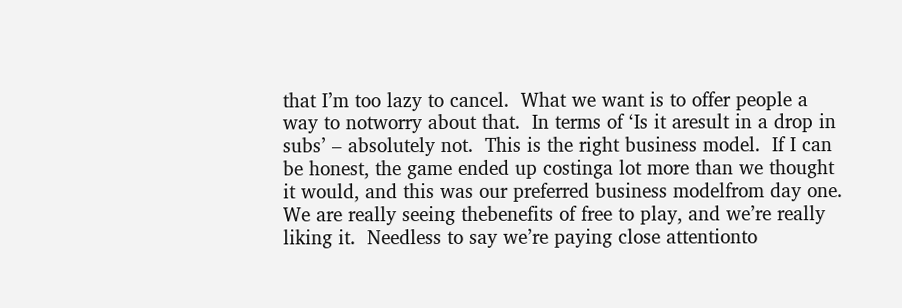that I’m too lazy to cancel.  What we want is to offer people a way to notworry about that.  In terms of ‘Is it aresult in a drop in subs’ – absolutely not.  This is the right business model.  If I can be honest, the game ended up costinga lot more than we thought it would, and this was our preferred business modelfrom day one.  We are really seeing thebenefits of free to play, and we’re really liking it.  Needless to say we’re paying close attentionto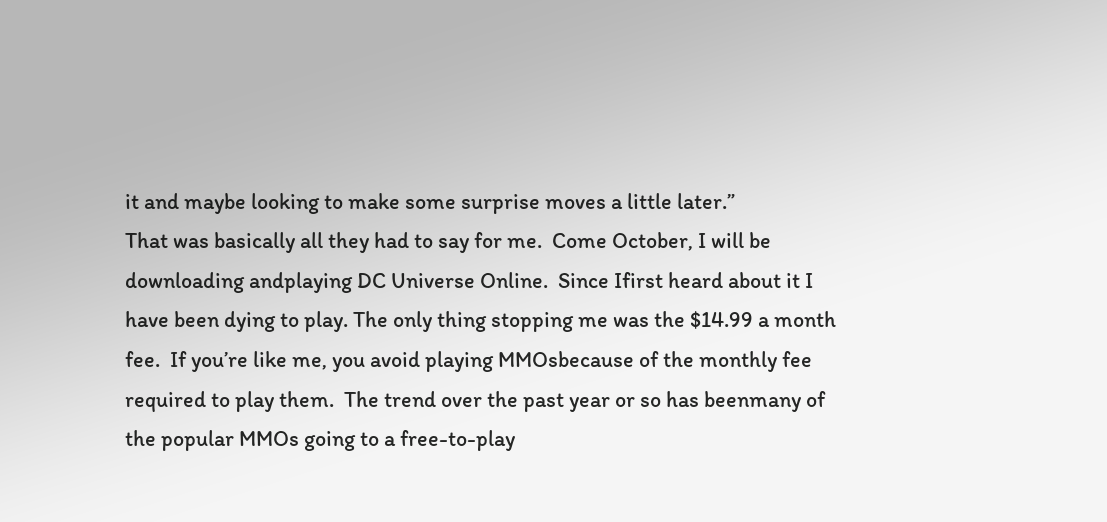it and maybe looking to make some surprise moves a little later.”
That was basically all they had to say for me.  Come October, I will be downloading andplaying DC Universe Online.  Since Ifirst heard about it I have been dying to play. The only thing stopping me was the $14.99 a month fee.  If you’re like me, you avoid playing MMOsbecause of the monthly fee required to play them.  The trend over the past year or so has beenmany of the popular MMOs going to a free-to-play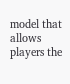model that allows players the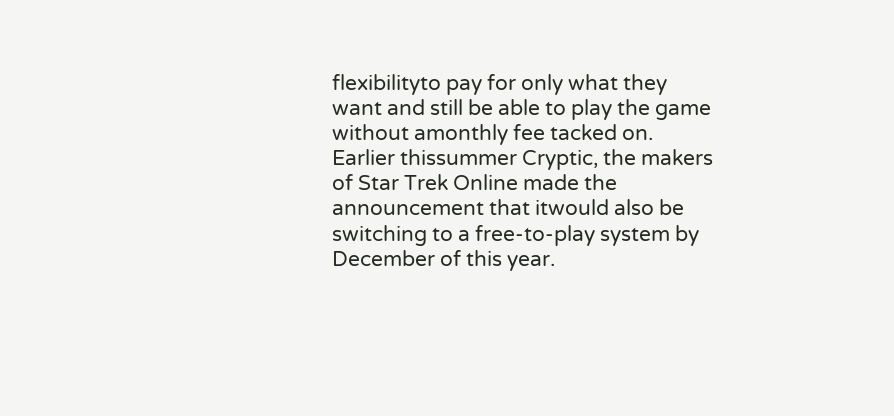flexibilityto pay for only what they want and still be able to play the game without amonthly fee tacked on.  Earlier thissummer Cryptic, the makers of Star Trek Online made the announcement that itwould also be switching to a free-to-play system by December of this year.